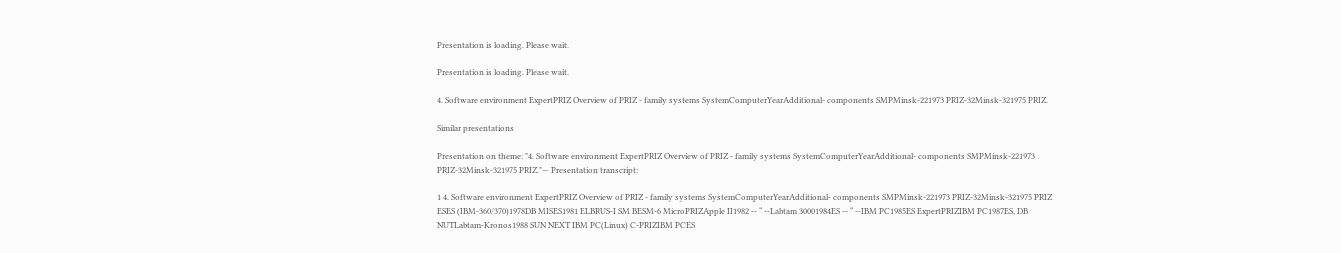Presentation is loading. Please wait.

Presentation is loading. Please wait.

4. Software environment ExpertPRIZ Overview of PRIZ - family systems SystemComputerYearAdditional- components SMPMinsk-221973 PRIZ-32Minsk-321975 PRIZ.

Similar presentations

Presentation on theme: "4. Software environment ExpertPRIZ Overview of PRIZ - family systems SystemComputerYearAdditional- components SMPMinsk-221973 PRIZ-32Minsk-321975 PRIZ."— Presentation transcript:

1 4. Software environment ExpertPRIZ Overview of PRIZ - family systems SystemComputerYearAdditional- components SMPMinsk-221973 PRIZ-32Minsk-321975 PRIZ ESES (IBM-360/370)1978DB MISES1981 ELBRUS-I SM BESM-6 MicroPRIZApple II1982 -- “ --Labtam 30001984ES -- “ --IBM PC1985ES ExpertPRIZIBM PC1987ES, DB NUTLabtam-Kronos1988 SUN NEXT IBM PC(Linux) C-PRIZIBM PCES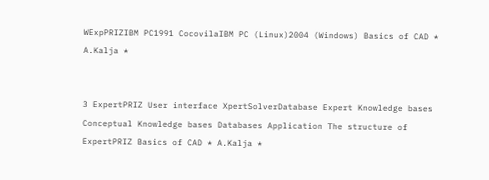WExpPRIZIBM PC1991 CocovilaIBM PC (Linux)2004 (Windows) Basics of CAD * A.Kalja *


3 ExpertPRIZ User interface XpertSolverDatabase Expert Knowledge bases Conceptual Knowledge bases Databases Application The structure of ExpertPRIZ Basics of CAD * A.Kalja *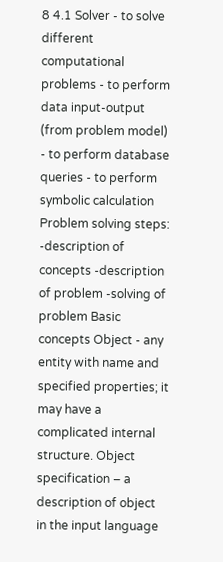8 4.1 Solver - to solve different computational problems - to perform data input-output (from problem model) - to perform database queries - to perform symbolic calculation Problem solving steps: -description of concepts -description of problem -solving of problem Basic concepts Object - any entity with name and specified properties; it may have a complicated internal structure. Object specification – a description of object in the input language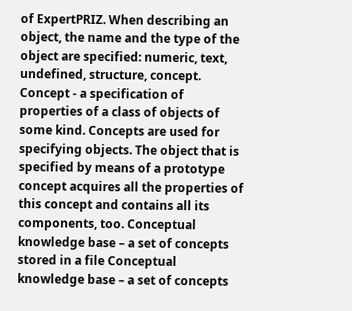of ExpertPRIZ. When describing an object, the name and the type of the object are specified: numeric, text, undefined, structure, concept. Concept - a specification of properties of a class of objects of some kind. Concepts are used for specifying objects. The object that is specified by means of a prototype concept acquires all the properties of this concept and contains all its components, too. Conceptual knowledge base – a set of concepts stored in a file Conceptual knowledge base – a set of concepts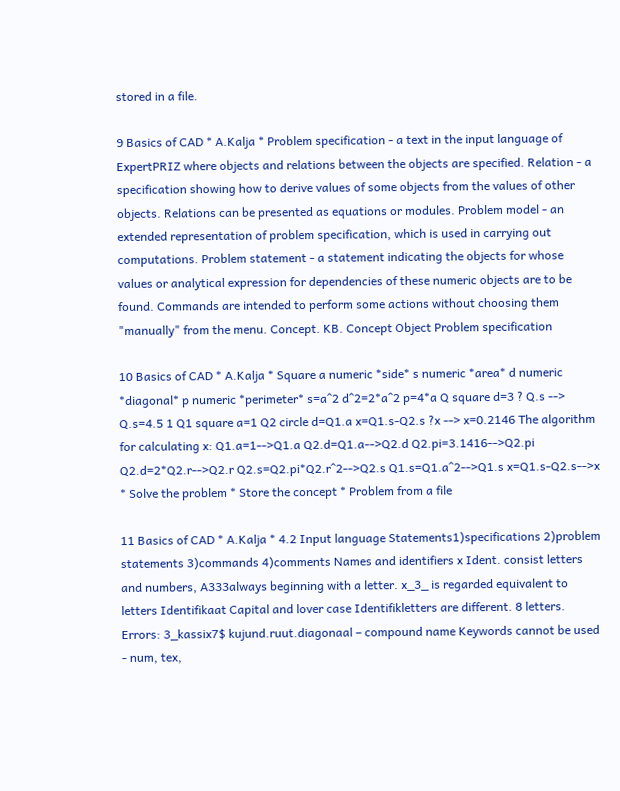stored in a file.

9 Basics of CAD * A.Kalja * Problem specification - a text in the input language of ExpertPRIZ where objects and relations between the objects are specified. Relation - a specification showing how to derive values of some objects from the values of other objects. Relations can be presented as equations or modules. Problem model - an extended representation of problem specification, which is used in carrying out computations. Problem statement - a statement indicating the objects for whose values or analytical expression for dependencies of these numeric objects are to be found. Commands are intended to perform some actions without choosing them "manually" from the menu. Concept. KB. Concept Object Problem specification

10 Basics of CAD * A.Kalja * Square a numeric *side* s numeric *area* d numeric *diagonal* p numeric *perimeter* s=a^2 d^2=2*a^2 p=4*a Q square d=3 ? Q.s --> Q.s=4.5 1 Q1 square a=1 Q2 circle d=Q1.a x=Q1.s-Q2.s ?x --> x=0.2146 The algorithm for calculating x: Q1.a=1-->Q1.a Q2.d=Q1.a-->Q2.d Q2.pi=3.1416-->Q2.pi Q2.d=2*Q2.r-->Q2.r Q2.s=Q2.pi*Q2.r^2-->Q2.s Q1.s=Q1.a^2-->Q1.s x=Q1.s-Q2.s-->x * Solve the problem * Store the concept * Problem from a file

11 Basics of CAD * A.Kalja * 4.2 Input language Statements1)specifications 2)problem statements 3)commands 4)comments Names and identifiers x Ident. consist letters and numbers, A333always beginning with a letter. x_3_ is regarded equivalent to letters Identifikaat Capital and lover case Identifikletters are different. 8 letters. Errors: 3_kassix7$ kujund.ruut.diagonaal – compound name Keywords cannot be used - num, tex,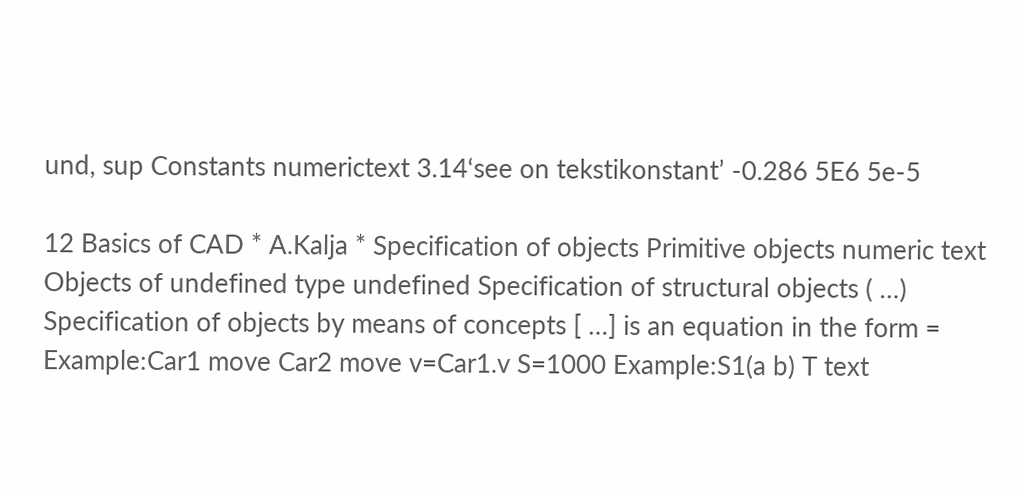und, sup Constants numerictext 3.14‘see on tekstikonstant’ -0.286 5E6 5e-5

12 Basics of CAD * A.Kalja * Specification of objects Primitive objects numeric text Objects of undefined type undefined Specification of structural objects ( …) Specification of objects by means of concepts [ …] is an equation in the form = Example:Car1 move Car2 move v=Car1.v S=1000 Example:S1(a b) T text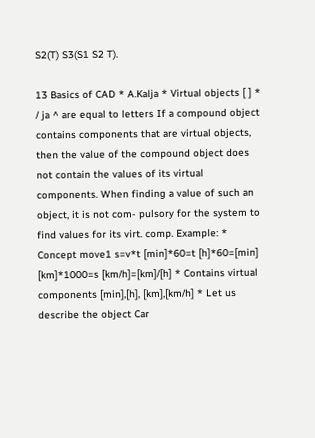S2(T) S3(S1 S2 T).

13 Basics of CAD * A.Kalja * Virtual objects [ ] * / ja ^ are equal to letters If a compound object contains components that are virtual objects, then the value of the compound object does not contain the values of its virtual components. When finding a value of such an object, it is not com- pulsory for the system to find values for its virt. comp. Example: * Concept move1 s=v*t [min]*60=t [h]*60=[min] [km]*1000=s [km/h]=[km]/[h] * Contains virtual components [min],[h], [km],[km/h] * Let us describe the object Car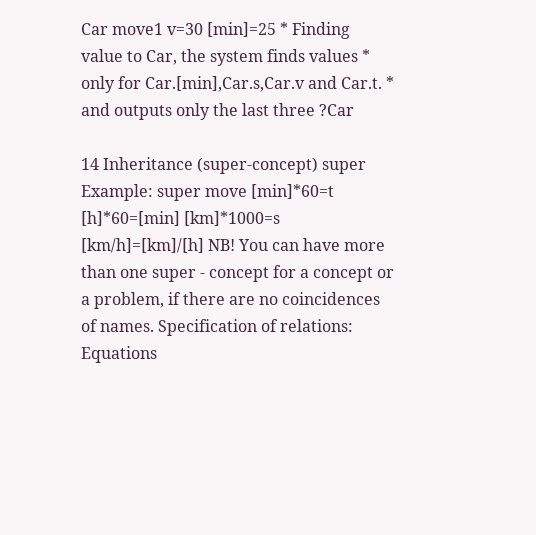Car move1 v=30 [min]=25 * Finding value to Car, the system finds values * only for Car.[min],Car.s,Car.v and Car.t. * and outputs only the last three ?Car

14 Inheritance (super-concept) super Example: super move [min]*60=t [h]*60=[min] [km]*1000=s [km/h]=[km]/[h] NB! You can have more than one super ‑ concept for a concept or a problem, if there are no coincidences of names. Specification of relations: Equations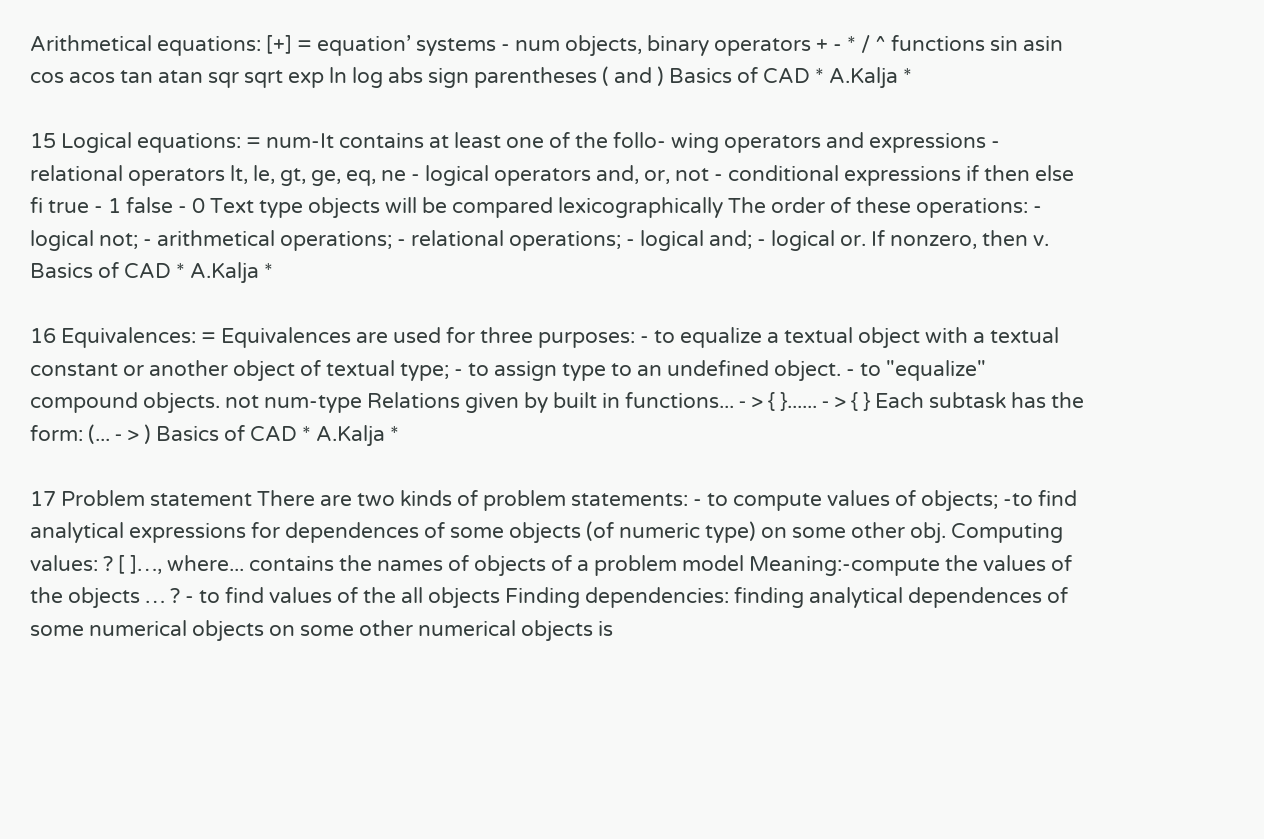Arithmetical equations: [+] = equation’ systems - num objects, binary operators + - * / ^ functions sin asin cos acos tan atan sqr sqrt exp ln log abs sign parentheses ( and ) Basics of CAD * A.Kalja *

15 Logical equations: = num-It contains at least one of the follo- wing operators and expressions - relational operators lt, le, gt, ge, eq, ne - logical operators and, or, not - conditional expressions if then else fi true - 1 false - 0 Text type objects will be compared lexicographically The order of these operations: - logical not; - arithmetical operations; - relational operations; - logical and; - logical or. If nonzero, then v. Basics of CAD * A.Kalja *

16 Equivalences: = Equivalences are used for three purposes: - to equalize a textual object with a textual constant or another object of textual type; - to assign type to an undefined object. - to "equalize" compound objects. not num-type Relations given by built in functions... ‑ > { }...... ‑ > { } Each subtask has the form: (... ‑ > ) Basics of CAD * A.Kalja *

17 Problem statement There are two kinds of problem statements: - to compute values of objects; -to find analytical expressions for dependences of some objects (of numeric type) on some other obj. Computing values: ? [ ]…, where... contains the names of objects of a problem model Meaning:-compute the values of the objects … ? - to find values of the all objects Finding dependencies: finding analytical dependences of some numerical objects on some other numerical objects is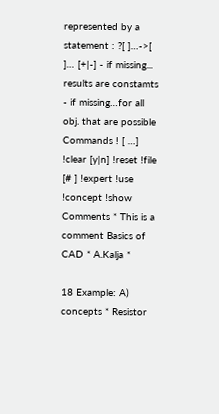represented by a statement : ?[ ]…->[ ]… [+|-] - if missing... results are constamts - if missing…for all obj. that are possible Commands ! [ …] !clear [y|n] !reset !file [# ] !expert !use !concept !show Comments * This is a comment Basics of CAD * A.Kalja *

18 Example: A) concepts * Resistor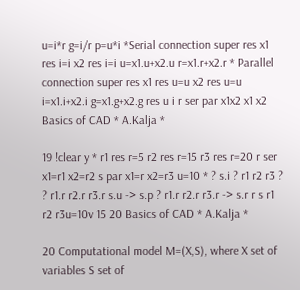u=i*r g=i/r p=u*i *Serial connection super res x1 res i=i x2 res i=i u=x1.u+x2.u r=x1.r+x2.r * Parallel connection super res x1 res u=u x2 res u=u i=x1.i+x2.i g=x1.g+x2.g res u i r ser par x1x2 x1 x2 Basics of CAD * A.Kalja *

19 !clear y * r1 res r=5 r2 res r=15 r3 res r=20 r ser x1=r1 x2=r2 s par x1=r x2=r3 u=10 * ? s.i ? r1 r2 r3 ? ? r1.r r2.r r3.r s.u -> s.p ? r1.r r2.r r3.r -> s.r r s r1 r2 r3u=10v 15 20 Basics of CAD * A.Kalja *

20 Computational model M=(X,S), where X set of variables S set of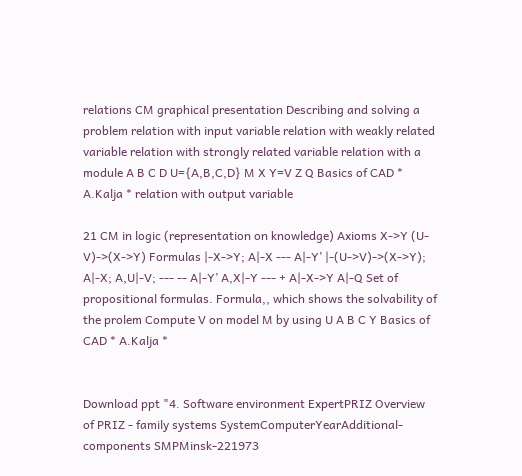relations CM graphical presentation Describing and solving a problem relation with input variable relation with weakly related variable relation with strongly related variable relation with a module A B C D U={A,B,C,D} M X Y=V Z Q Basics of CAD * A.Kalja * relation with output variable

21 CM in logic (representation on knowledge) Axioms X->Y (U-V)->(X->Y) Formulas |-X->Y; A|-X --- A|-Y’ |-(U->V)->(X->Y); A|-X; A,U|-V; --- -- A|-Y’ A,X|-Y --- + A|-X->Y A|-Q Set of propositional formulas. Formula,, which shows the solvability of the prolem Compute V on model M by using U A B C Y Basics of CAD * A.Kalja *


Download ppt "4. Software environment ExpertPRIZ Overview of PRIZ - family systems SystemComputerYearAdditional- components SMPMinsk-221973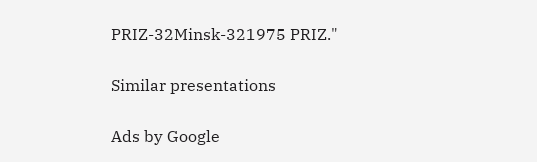PRIZ-32Minsk-321975 PRIZ."

Similar presentations

Ads by Google